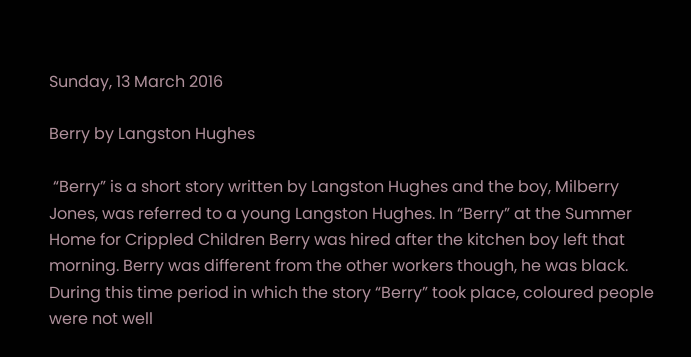Sunday, 13 March 2016

Berry by Langston Hughes

 “Berry” is a short story written by Langston Hughes and the boy, Milberry Jones, was referred to a young Langston Hughes. In “Berry” at the Summer Home for Crippled Children Berry was hired after the kitchen boy left that morning. Berry was different from the other workers though, he was black. During this time period in which the story “Berry” took place, coloured people were not well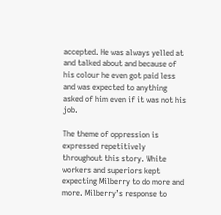accepted. He was always yelled at and talked about and because of his colour he even got paid less and was expected to anything asked of him even if it was not his job.

The theme of oppression is expressed repetitively throughout this story. White workers and superiors kept expecting Milberry to do more and more. Milberry’s response to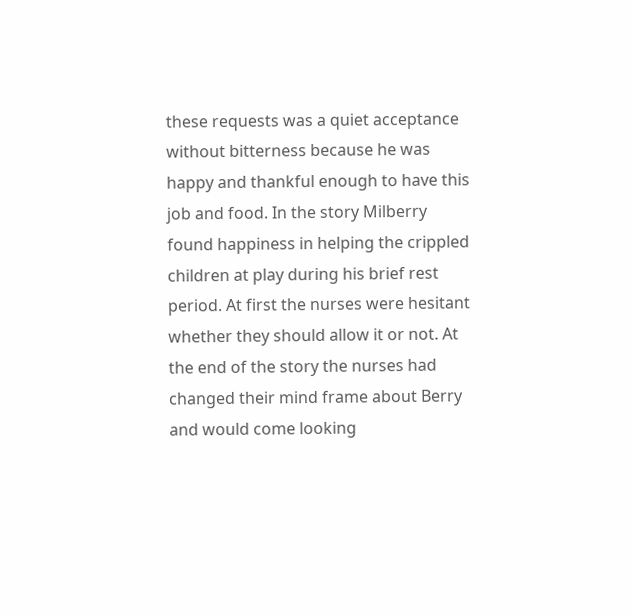these requests was a quiet acceptance without bitterness because he was happy and thankful enough to have this job and food. In the story Milberry found happiness in helping the crippled children at play during his brief rest period. At first the nurses were hesitant whether they should allow it or not. At the end of the story the nurses had changed their mind frame about Berry and would come looking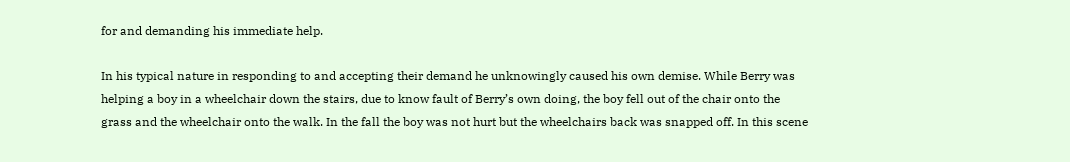for and demanding his immediate help.

In his typical nature in responding to and accepting their demand he unknowingly caused his own demise. While Berry was helping a boy in a wheelchair down the stairs, due to know fault of Berry’s own doing, the boy fell out of the chair onto the grass and the wheelchair onto the walk. In the fall the boy was not hurt but the wheelchairs back was snapped off. In this scene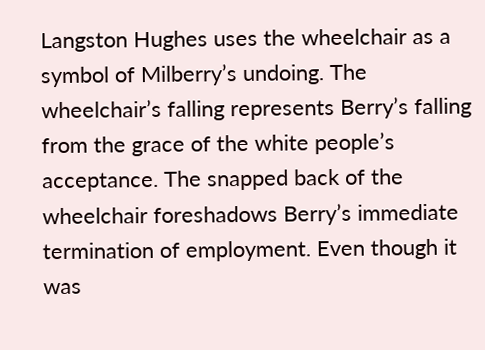Langston Hughes uses the wheelchair as a symbol of Milberry’s undoing. The wheelchair’s falling represents Berry’s falling from the grace of the white people’s acceptance. The snapped back of the wheelchair foreshadows Berry’s immediate termination of employment. Even though it was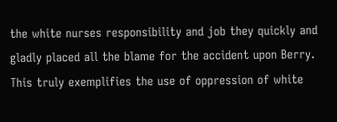the white nurses responsibility and job they quickly and gladly placed all the blame for the accident upon Berry. This truly exemplifies the use of oppression of white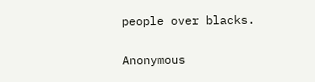people over blacks.


Anonymous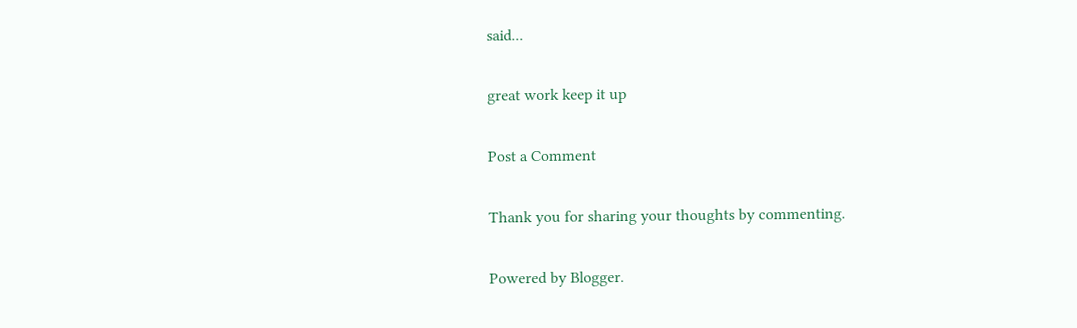said...

great work keep it up

Post a Comment

Thank you for sharing your thoughts by commenting.

Powered by Blogger.